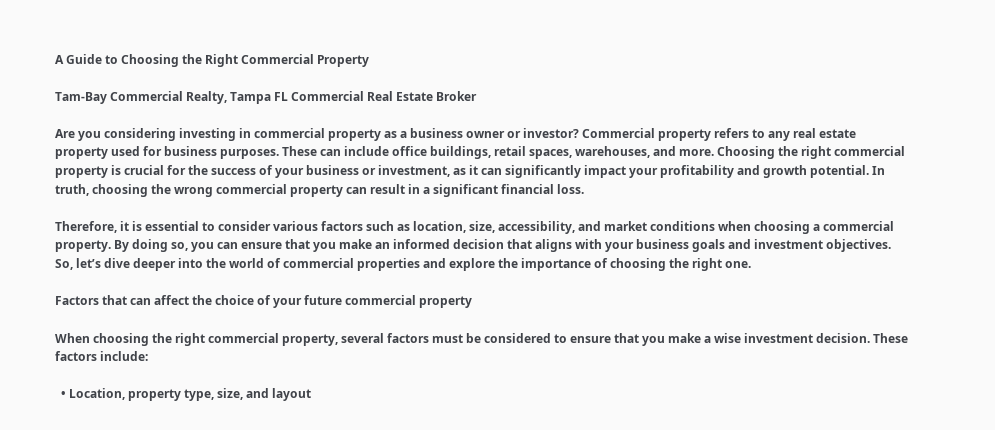A Guide to Choosing the Right Commercial Property

Tam-Bay Commercial Realty, Tampa FL Commercial Real Estate Broker

Are you considering investing in commercial property as a business owner or investor? Commercial property refers to any real estate property used for business purposes. These can include office buildings, retail spaces, warehouses, and more. Choosing the right commercial property is crucial for the success of your business or investment, as it can significantly impact your profitability and growth potential. In truth, choosing the wrong commercial property can result in a significant financial loss.

Therefore, it is essential to consider various factors such as location, size, accessibility, and market conditions when choosing a commercial property. By doing so, you can ensure that you make an informed decision that aligns with your business goals and investment objectives. So, let’s dive deeper into the world of commercial properties and explore the importance of choosing the right one.

Factors that can affect the choice of your future commercial property

When choosing the right commercial property, several factors must be considered to ensure that you make a wise investment decision. These factors include:

  • Location, property type, size, and layout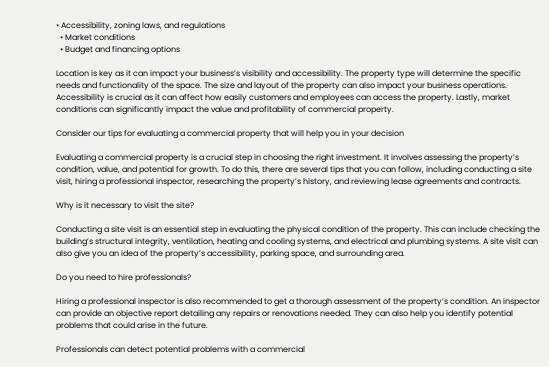• Accessibility, zoning laws, and regulations
  • Market conditions
  • Budget and financing options

Location is key as it can impact your business’s visibility and accessibility. The property type will determine the specific needs and functionality of the space. The size and layout of the property can also impact your business operations. Accessibility is crucial as it can affect how easily customers and employees can access the property. Lastly, market conditions can significantly impact the value and profitability of commercial property.

Consider our tips for evaluating a commercial property that will help you in your decision

Evaluating a commercial property is a crucial step in choosing the right investment. It involves assessing the property’s condition, value, and potential for growth. To do this, there are several tips that you can follow, including conducting a site visit, hiring a professional inspector, researching the property’s history, and reviewing lease agreements and contracts.

Why is it necessary to visit the site?

Conducting a site visit is an essential step in evaluating the physical condition of the property. This can include checking the building’s structural integrity, ventilation, heating and cooling systems, and electrical and plumbing systems. A site visit can also give you an idea of the property’s accessibility, parking space, and surrounding area.

Do you need to hire professionals?

Hiring a professional inspector is also recommended to get a thorough assessment of the property’s condition. An inspector can provide an objective report detailing any repairs or renovations needed. They can also help you identify potential problems that could arise in the future.

Professionals can detect potential problems with a commercial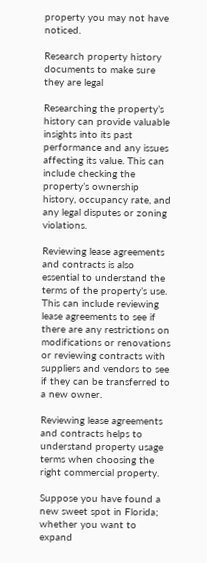property you may not have noticed.

Research property history documents to make sure they are legal

Researching the property’s history can provide valuable insights into its past performance and any issues affecting its value. This can include checking the property’s ownership history, occupancy rate, and any legal disputes or zoning violations.

Reviewing lease agreements and contracts is also essential to understand the terms of the property’s use. This can include reviewing lease agreements to see if there are any restrictions on modifications or renovations or reviewing contracts with suppliers and vendors to see if they can be transferred to a new owner.

Reviewing lease agreements and contracts helps to understand property usage terms when choosing the right commercial property.

Suppose you have found a new sweet spot in Florida; whether you want to expand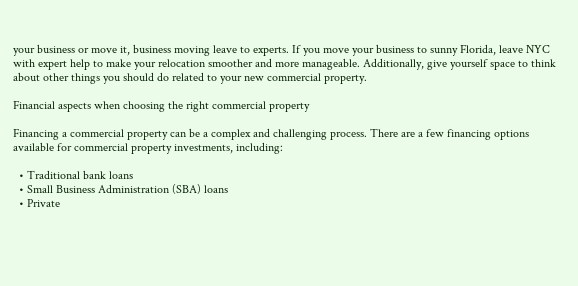your business or move it, business moving leave to experts. If you move your business to sunny Florida, leave NYC with expert help to make your relocation smoother and more manageable. Additionally, give yourself space to think about other things you should do related to your new commercial property.

Financial aspects when choosing the right commercial property

Financing a commercial property can be a complex and challenging process. There are a few financing options available for commercial property investments, including:

  • Traditional bank loans
  • Small Business Administration (SBA) loans
  • Private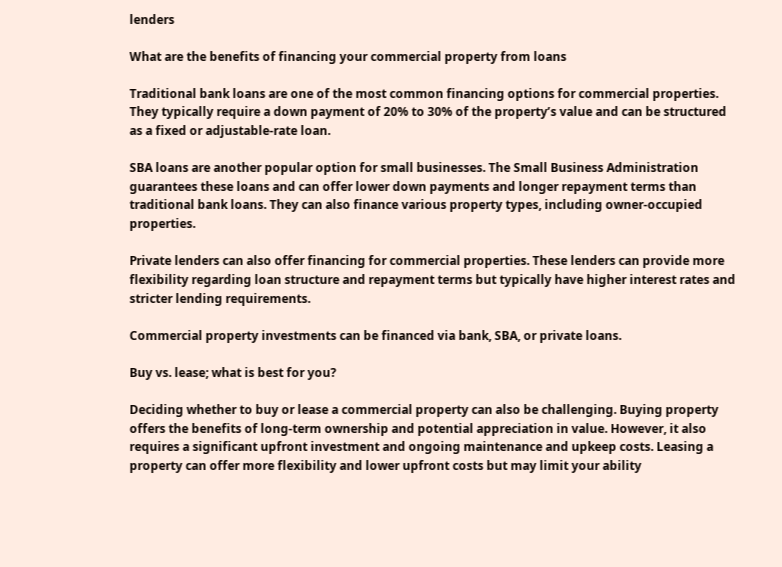lenders

What are the benefits of financing your commercial property from loans

Traditional bank loans are one of the most common financing options for commercial properties. They typically require a down payment of 20% to 30% of the property’s value and can be structured as a fixed or adjustable-rate loan.

SBA loans are another popular option for small businesses. The Small Business Administration guarantees these loans and can offer lower down payments and longer repayment terms than traditional bank loans. They can also finance various property types, including owner-occupied properties.

Private lenders can also offer financing for commercial properties. These lenders can provide more flexibility regarding loan structure and repayment terms but typically have higher interest rates and stricter lending requirements.

Commercial property investments can be financed via bank, SBA, or private loans.

Buy vs. lease; what is best for you?

Deciding whether to buy or lease a commercial property can also be challenging. Buying property offers the benefits of long-term ownership and potential appreciation in value. However, it also requires a significant upfront investment and ongoing maintenance and upkeep costs. Leasing a property can offer more flexibility and lower upfront costs but may limit your ability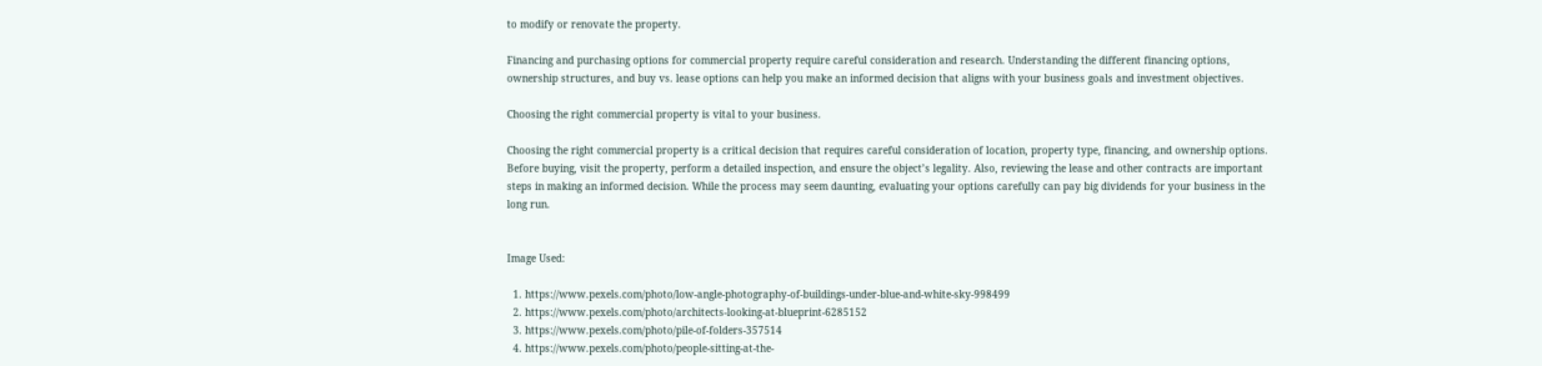to modify or renovate the property.

Financing and purchasing options for commercial property require careful consideration and research. Understanding the different financing options, ownership structures, and buy vs. lease options can help you make an informed decision that aligns with your business goals and investment objectives.

Choosing the right commercial property is vital to your business.

Choosing the right commercial property is a critical decision that requires careful consideration of location, property type, financing, and ownership options. Before buying, visit the property, perform a detailed inspection, and ensure the object’s legality. Also, reviewing the lease and other contracts are important steps in making an informed decision. While the process may seem daunting, evaluating your options carefully can pay big dividends for your business in the long run.


Image Used:

  1. https://www.pexels.com/photo/low-angle-photography-of-buildings-under-blue-and-white-sky-998499
  2. https://www.pexels.com/photo/architects-looking-at-blueprint-6285152
  3. https://www.pexels.com/photo/pile-of-folders-357514
  4. https://www.pexels.com/photo/people-sitting-at-the-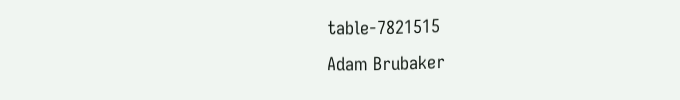table-7821515
Adam Brubaker